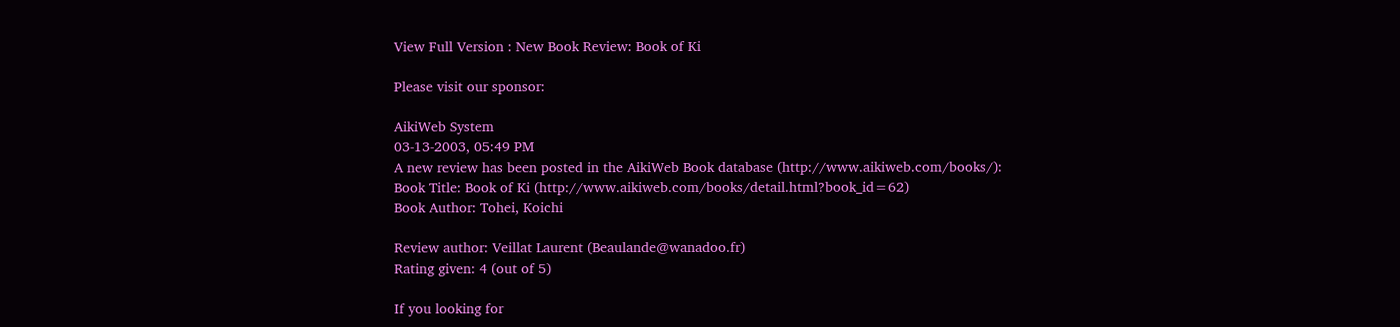View Full Version : New Book Review: Book of Ki

Please visit our sponsor:

AikiWeb System
03-13-2003, 05:49 PM
A new review has been posted in the AikiWeb Book database (http://www.aikiweb.com/books/):
Book Title: Book of Ki (http://www.aikiweb.com/books/detail.html?book_id=62)
Book Author: Tohei, Koichi

Review author: Veillat Laurent (Beaulande@wanadoo.fr)
Rating given: 4 (out of 5)

If you looking for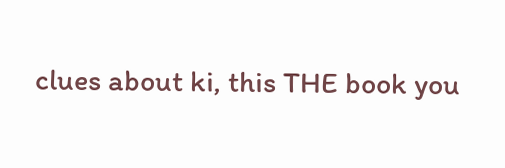clues about ki, this THE book you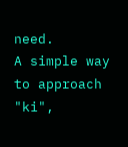need.
A simple way to approach "ki",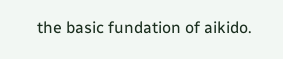the basic fundation of aikido.